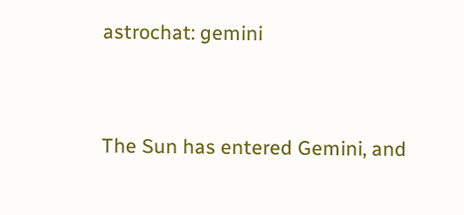astrochat: gemini


The Sun has entered Gemini, and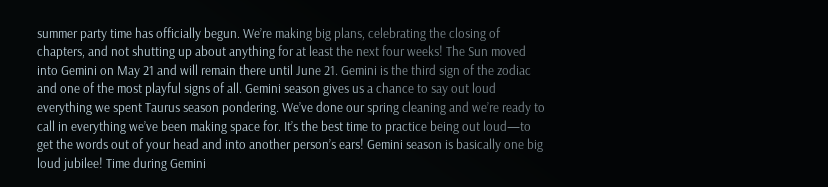summer party time has officially begun. We’re making big plans, celebrating the closing of chapters, and not shutting up about anything for at least the next four weeks! The Sun moved into Gemini on May 21 and will remain there until June 21. Gemini is the third sign of the zodiac and one of the most playful signs of all. Gemini season gives us a chance to say out loud everything we spent Taurus season pondering. We’ve done our spring cleaning and we’re ready to call in everything we’ve been making space for. It’s the best time to practice being out loud—to get the words out of your head and into another person’s ears! Gemini season is basically one big loud jubilee! Time during Gemini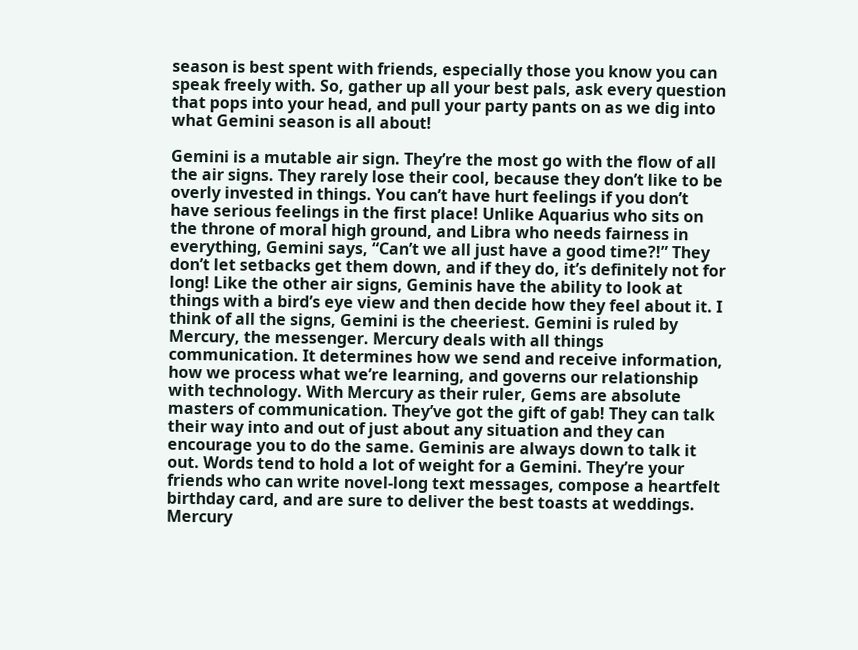season is best spent with friends, especially those you know you can speak freely with. So, gather up all your best pals, ask every question that pops into your head, and pull your party pants on as we dig into what Gemini season is all about!

Gemini is a mutable air sign. They’re the most go with the flow of all the air signs. They rarely lose their cool, because they don’t like to be overly invested in things. You can’t have hurt feelings if you don’t have serious feelings in the first place! Unlike Aquarius who sits on the throne of moral high ground, and Libra who needs fairness in everything, Gemini says, “Can’t we all just have a good time?!” They don’t let setbacks get them down, and if they do, it’s definitely not for long! Like the other air signs, Geminis have the ability to look at things with a bird’s eye view and then decide how they feel about it. I think of all the signs, Gemini is the cheeriest. Gemini is ruled by Mercury, the messenger. Mercury deals with all things communication. It determines how we send and receive information, how we process what we’re learning, and governs our relationship with technology. With Mercury as their ruler, Gems are absolute masters of communication. They’ve got the gift of gab! They can talk their way into and out of just about any situation and they can encourage you to do the same. Geminis are always down to talk it out. Words tend to hold a lot of weight for a Gemini. They’re your friends who can write novel-long text messages, compose a heartfelt birthday card, and are sure to deliver the best toasts at weddings. Mercury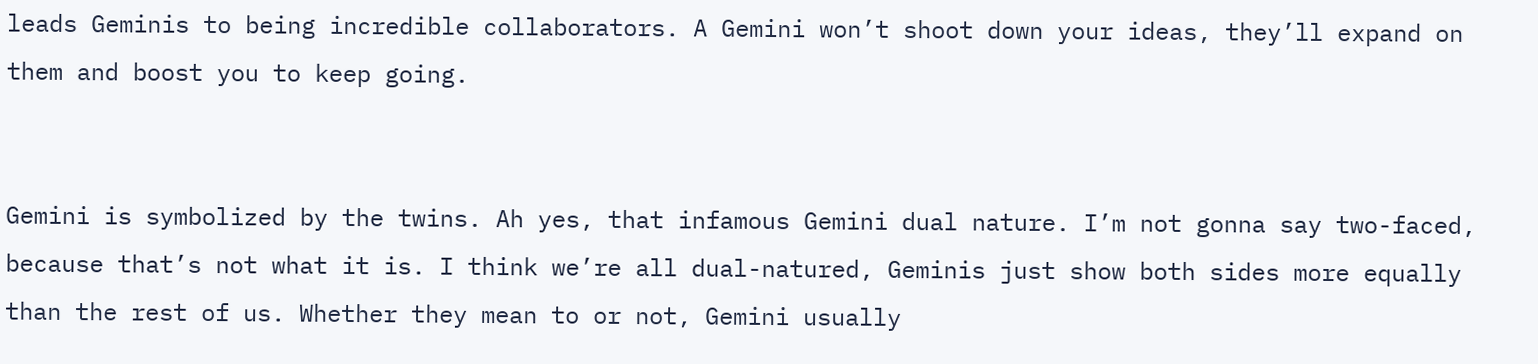leads Geminis to being incredible collaborators. A Gemini won’t shoot down your ideas, they’ll expand on them and boost you to keep going.


Gemini is symbolized by the twins. Ah yes, that infamous Gemini dual nature. I’m not gonna say two-faced, because that’s not what it is. I think we’re all dual-natured, Geminis just show both sides more equally than the rest of us. Whether they mean to or not, Gemini usually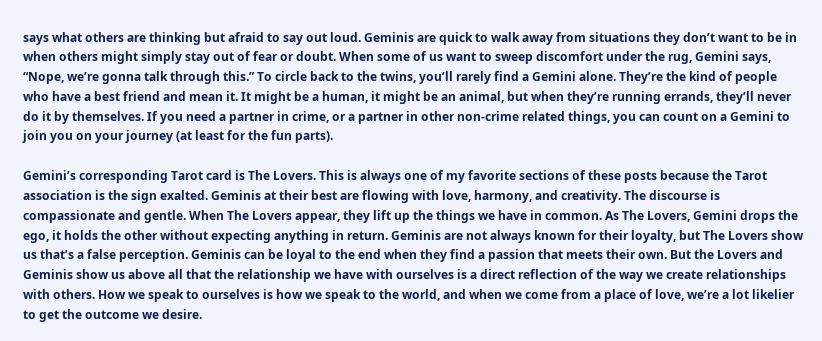says what others are thinking but afraid to say out loud. Geminis are quick to walk away from situations they don’t want to be in when others might simply stay out of fear or doubt. When some of us want to sweep discomfort under the rug, Gemini says,  “Nope, we’re gonna talk through this.” To circle back to the twins, you’ll rarely find a Gemini alone. They’re the kind of people who have a best friend and mean it. It might be a human, it might be an animal, but when they’re running errands, they’ll never do it by themselves. If you need a partner in crime, or a partner in other non-crime related things, you can count on a Gemini to join you on your journey (at least for the fun parts).

Gemini’s corresponding Tarot card is The Lovers. This is always one of my favorite sections of these posts because the Tarot association is the sign exalted. Geminis at their best are flowing with love, harmony, and creativity. The discourse is compassionate and gentle. When The Lovers appear, they lift up the things we have in common. As The Lovers, Gemini drops the ego, it holds the other without expecting anything in return. Geminis are not always known for their loyalty, but The Lovers show us that’s a false perception. Geminis can be loyal to the end when they find a passion that meets their own. But the Lovers and Geminis show us above all that the relationship we have with ourselves is a direct reflection of the way we create relationships with others. How we speak to ourselves is how we speak to the world, and when we come from a place of love, we’re a lot likelier to get the outcome we desire.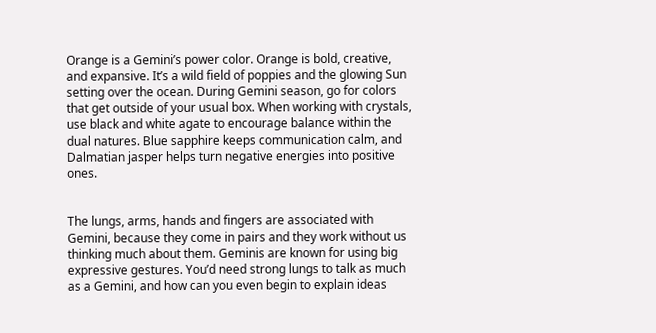Orange is a Gemini’s power color. Orange is bold, creative, and expansive. It’s a wild field of poppies and the glowing Sun setting over the ocean. During Gemini season, go for colors that get outside of your usual box. When working with crystals, use black and white agate to encourage balance within the dual natures. Blue sapphire keeps communication calm, and Dalmatian jasper helps turn negative energies into positive ones.


The lungs, arms, hands and fingers are associated with Gemini, because they come in pairs and they work without us thinking much about them. Geminis are known for using big expressive gestures. You’d need strong lungs to talk as much as a Gemini, and how can you even begin to explain ideas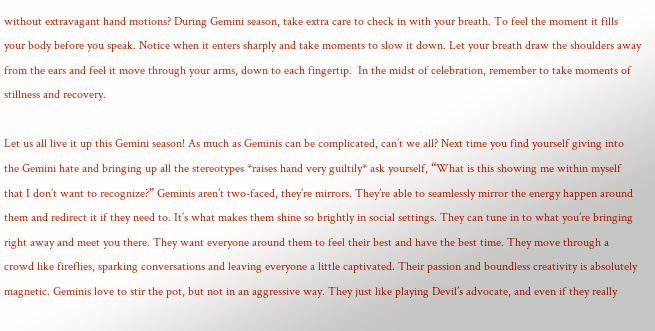without extravagant hand motions? During Gemini season, take extra care to check in with your breath. To feel the moment it fills your body before you speak. Notice when it enters sharply and take moments to slow it down. Let your breath draw the shoulders away from the ears and feel it move through your arms, down to each fingertip.  In the midst of celebration, remember to take moments of stillness and recovery.

Let us all live it up this Gemini season! As much as Geminis can be complicated, can’t we all? Next time you find yourself giving into the Gemini hate and bringing up all the stereotypes *raises hand very guiltily* ask yourself, “What is this showing me within myself that I don’t want to recognize?” Geminis aren’t two-faced, they’re mirrors. They’re able to seamlessly mirror the energy happen around them and redirect it if they need to. It’s what makes them shine so brightly in social settings. They can tune in to what you’re bringing right away and meet you there. They want everyone around them to feel their best and have the best time. They move through a crowd like fireflies, sparking conversations and leaving everyone a little captivated. Their passion and boundless creativity is absolutely magnetic. Geminis love to stir the pot, but not in an aggressive way. They just like playing Devil’s advocate, and even if they really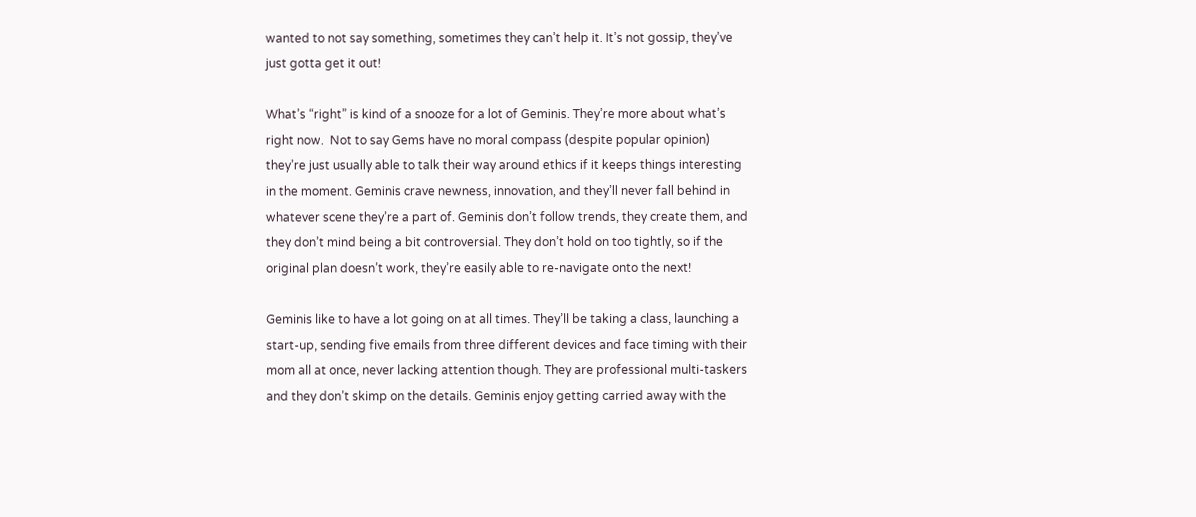wanted to not say something, sometimes they can’t help it. It’s not gossip, they’ve just gotta get it out!

What’s “right” is kind of a snooze for a lot of Geminis. They’re more about what’s right now.  Not to say Gems have no moral compass (despite popular opinion) they’re just usually able to talk their way around ethics if it keeps things interesting in the moment. Geminis crave newness, innovation, and they’ll never fall behind in whatever scene they’re a part of. Geminis don’t follow trends, they create them, and they don’t mind being a bit controversial. They don’t hold on too tightly, so if the original plan doesn’t work, they’re easily able to re-navigate onto the next!

Geminis like to have a lot going on at all times. They’ll be taking a class, launching a start-up, sending five emails from three different devices and face timing with their mom all at once, never lacking attention though. They are professional multi-taskers and they don’t skimp on the details. Geminis enjoy getting carried away with the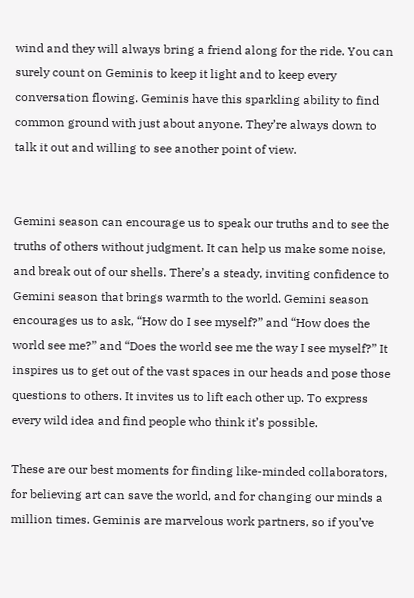wind and they will always bring a friend along for the ride. You can surely count on Geminis to keep it light and to keep every conversation flowing. Geminis have this sparkling ability to find common ground with just about anyone. They’re always down to talk it out and willing to see another point of view.


Gemini season can encourage us to speak our truths and to see the truths of others without judgment. It can help us make some noise, and break out of our shells. There’s a steady, inviting confidence to Gemini season that brings warmth to the world. Gemini season encourages us to ask, “How do I see myself?” and “How does the world see me?” and “Does the world see me the way I see myself?” It inspires us to get out of the vast spaces in our heads and pose those questions to others. It invites us to lift each other up. To express every wild idea and find people who think it’s possible.

These are our best moments for finding like-minded collaborators, for believing art can save the world, and for changing our minds a million times. Geminis are marvelous work partners, so if you’ve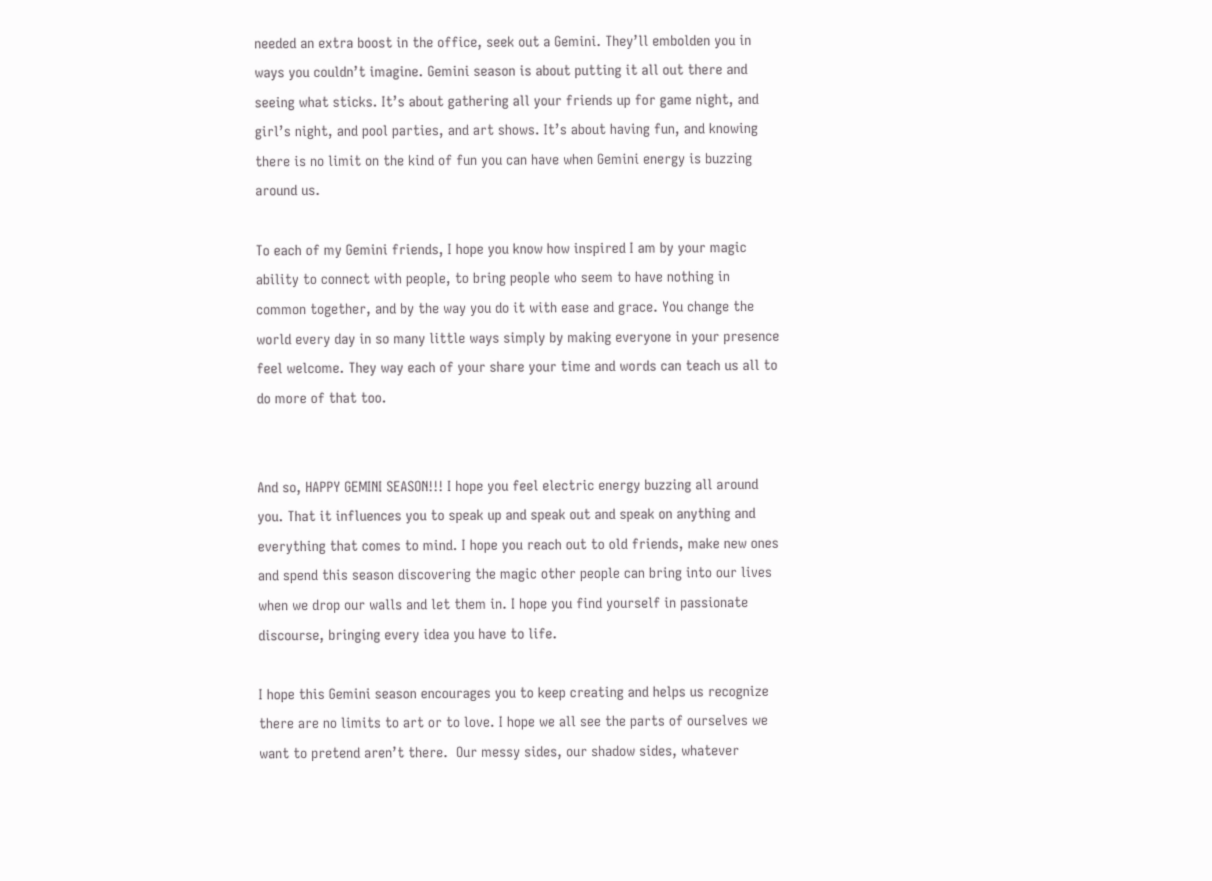needed an extra boost in the office, seek out a Gemini. They’ll embolden you in ways you couldn’t imagine. Gemini season is about putting it all out there and seeing what sticks. It’s about gathering all your friends up for game night, and girl’s night, and pool parties, and art shows. It’s about having fun, and knowing there is no limit on the kind of fun you can have when Gemini energy is buzzing around us.

To each of my Gemini friends, I hope you know how inspired I am by your magic ability to connect with people, to bring people who seem to have nothing in common together, and by the way you do it with ease and grace. You change the world every day in so many little ways simply by making everyone in your presence feel welcome. They way each of your share your time and words can teach us all to do more of that too.


And so, HAPPY GEMINI SEASON!!! I hope you feel electric energy buzzing all around you. That it influences you to speak up and speak out and speak on anything and everything that comes to mind. I hope you reach out to old friends, make new ones and spend this season discovering the magic other people can bring into our lives when we drop our walls and let them in. I hope you find yourself in passionate discourse, bringing every idea you have to life.

I hope this Gemini season encourages you to keep creating and helps us recognize there are no limits to art or to love. I hope we all see the parts of ourselves we want to pretend aren’t there.  Our messy sides, our shadow sides, whatever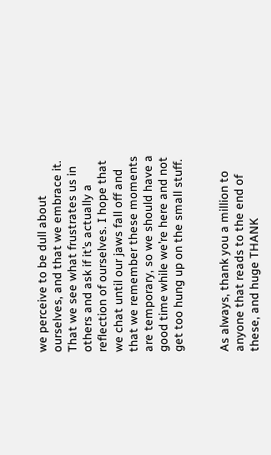we perceive to be dull about ourselves, and that we embrace it. That we see what frustrates us in others and ask if it’s actually a reflection of ourselves. I hope that we chat until our jaws fall off and that we remember these moments are temporary, so we should have a good time while we’re here and not get too hung up on the small stuff.


As always, thank you a million to anyone that reads to the end of these, and huge THANK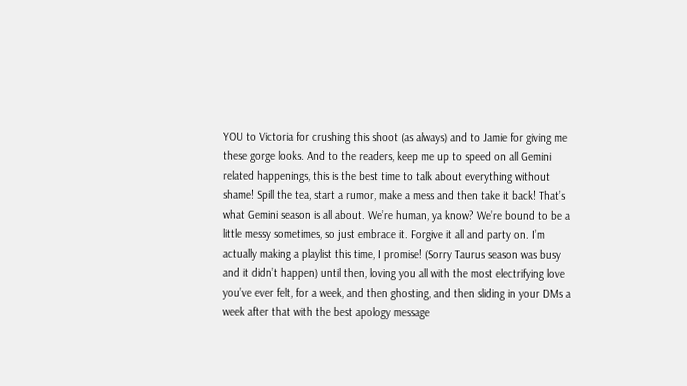YOU to Victoria for crushing this shoot (as always) and to Jamie for giving me these gorge looks. And to the readers, keep me up to speed on all Gemini related happenings, this is the best time to talk about everything without shame! Spill the tea, start a rumor, make a mess and then take it back! That’s what Gemini season is all about. We’re human, ya know? We’re bound to be a little messy sometimes, so just embrace it. Forgive it all and party on. I’m actually making a playlist this time, I promise! (Sorry Taurus season was busy and it didn’t happen) until then, loving you all with the most electrifying love you’ve ever felt, for a week, and then ghosting, and then sliding in your DMs a week after that with the best apology message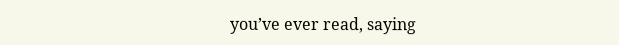you’ve ever read, saying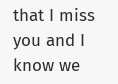that I miss you and I know we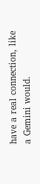have a real connection, like a Gemini would.